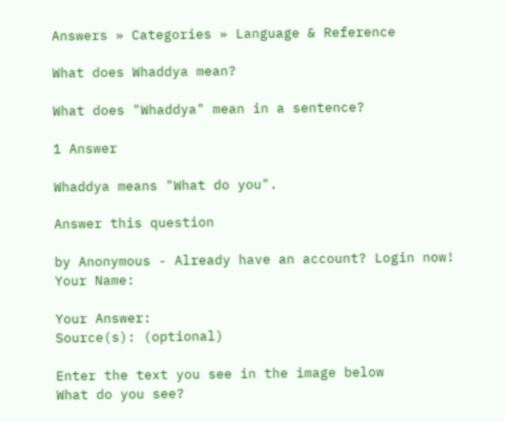Answers » Categories » Language & Reference

What does Whaddya mean?

What does "Whaddya" mean in a sentence?

1 Answer

Whaddya means "What do you".

Answer this question

by Anonymous - Already have an account? Login now!
Your Name:

Your Answer:
Source(s): (optional)

Enter the text you see in the image below
What do you see?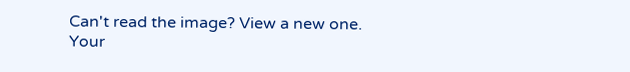Can't read the image? View a new one.
Your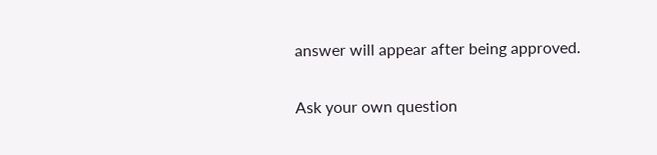answer will appear after being approved.

Ask your own question